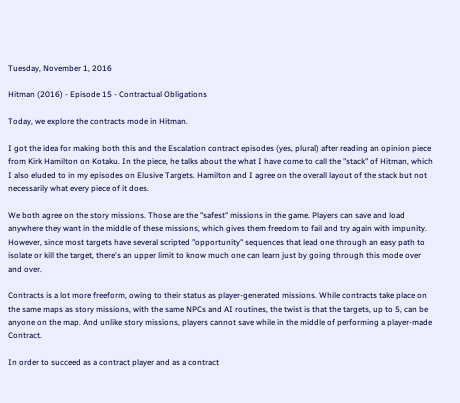Tuesday, November 1, 2016

Hitman (2016) - Episode 15 - Contractual Obligations

Today, we explore the contracts mode in Hitman.

I got the idea for making both this and the Escalation contract episodes (yes, plural) after reading an opinion piece from Kirk Hamilton on Kotaku. In the piece, he talks about the what I have come to call the "stack" of Hitman, which I also eluded to in my episodes on Elusive Targets. Hamilton and I agree on the overall layout of the stack but not necessarily what every piece of it does.

We both agree on the story missions. Those are the "safest" missions in the game. Players can save and load anywhere they want in the middle of these missions, which gives them freedom to fail and try again with impunity. However, since most targets have several scripted "opportunity" sequences that lead one through an easy path to isolate or kill the target, there's an upper limit to know much one can learn just by going through this mode over and over.

Contracts is a lot more freeform, owing to their status as player-generated missions. While contracts take place on the same maps as story missions, with the same NPCs and AI routines, the twist is that the targets, up to 5, can be anyone on the map. And unlike story missions, players cannot save while in the middle of performing a player-made Contract.

In order to succeed as a contract player and as a contract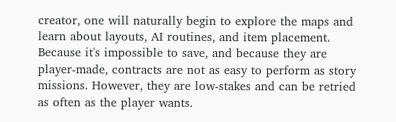creator, one will naturally begin to explore the maps and learn about layouts, AI routines, and item placement. Because it's impossible to save, and because they are player-made, contracts are not as easy to perform as story missions. However, they are low-stakes and can be retried as often as the player wants.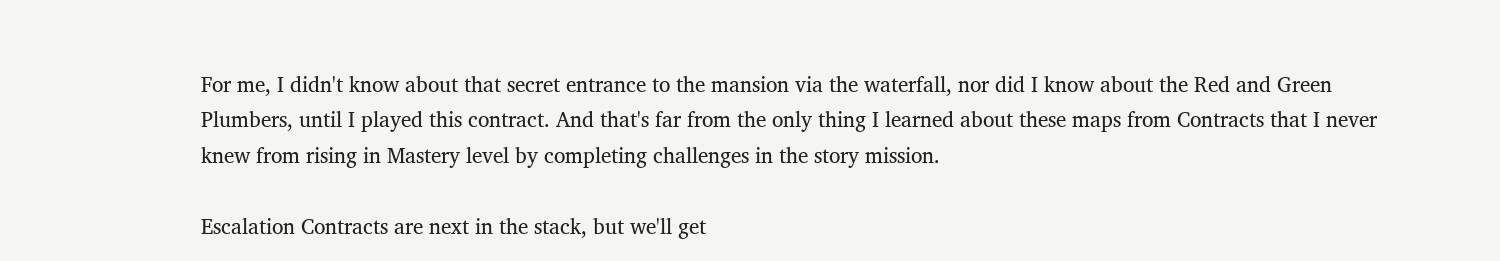For me, I didn't know about that secret entrance to the mansion via the waterfall, nor did I know about the Red and Green Plumbers, until I played this contract. And that's far from the only thing I learned about these maps from Contracts that I never knew from rising in Mastery level by completing challenges in the story mission.

Escalation Contracts are next in the stack, but we'll get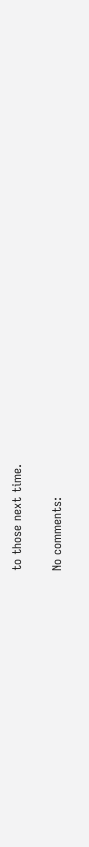to those next time.

No comments: